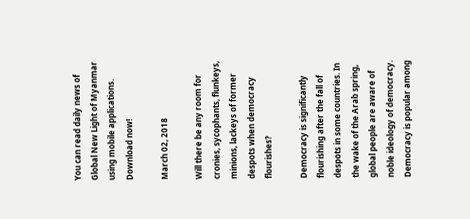You can read daily news of Global New Light of Myanmar using mobile applications. Download now!

March 02, 2018

Will there be any room for cronies, sycophants, flunkeys, minions, lackeys of former despots when democracy flourishes?

Democracy is significantly flourishing after the fall of despots in some countries. In the wake of the Arab spring, global people are aware of noble ideology of democracy. Democracy is popular among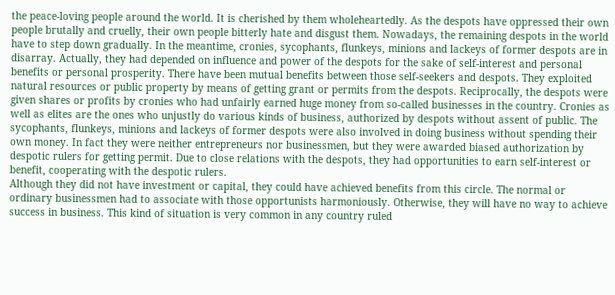the peace-loving people around the world. It is cherished by them wholeheartedly. As the despots have oppressed their own people brutally and cruelly, their own people bitterly hate and disgust them. Nowadays, the remaining despots in the world have to step down gradually. In the meantime, cronies, sycophants, flunkeys, minions and lackeys of former despots are in disarray. Actually, they had depended on influence and power of the despots for the sake of self-interest and personal benefits or personal prosperity. There have been mutual benefits between those self-seekers and despots. They exploited natural resources or public property by means of getting grant or permits from the despots. Reciprocally, the despots were given shares or profits by cronies who had unfairly earned huge money from so-called businesses in the country. Cronies as well as elites are the ones who unjustly do various kinds of business, authorized by despots without assent of public. The sycophants, flunkeys, minions and lackeys of former despots were also involved in doing business without spending their own money. In fact they were neither entrepreneurs nor businessmen, but they were awarded biased authorization by despotic rulers for getting permit. Due to close relations with the despots, they had opportunities to earn self-interest or benefit, cooperating with the despotic rulers.
Although they did not have investment or capital, they could have achieved benefits from this circle. The normal or ordinary businessmen had to associate with those opportunists harmoniously. Otherwise, they will have no way to achieve success in business. This kind of situation is very common in any country ruled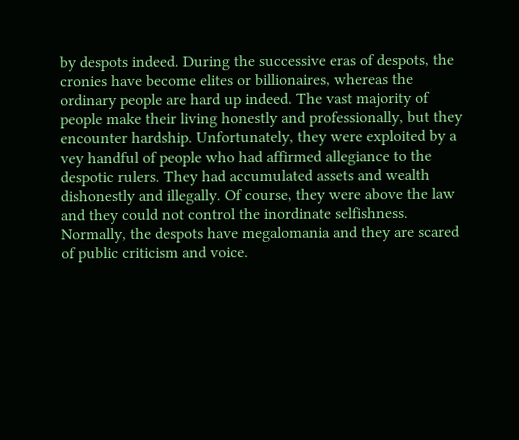by despots indeed. During the successive eras of despots, the cronies have become elites or billionaires, whereas the ordinary people are hard up indeed. The vast majority of people make their living honestly and professionally, but they encounter hardship. Unfortunately, they were exploited by a vey handful of people who had affirmed allegiance to the despotic rulers. They had accumulated assets and wealth dishonestly and illegally. Of course, they were above the law and they could not control the inordinate selfishness. Normally, the despots have megalomania and they are scared of public criticism and voice.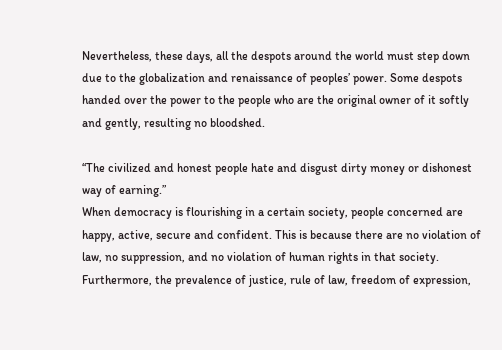Nevertheless, these days, all the despots around the world must step down due to the globalization and renaissance of peoples’ power. Some despots handed over the power to the people who are the original owner of it softly and gently, resulting no bloodshed.

“The civilized and honest people hate and disgust dirty money or dishonest way of earning.”
When democracy is flourishing in a certain society, people concerned are happy, active, secure and confident. This is because there are no violation of law, no suppression, and no violation of human rights in that society. Furthermore, the prevalence of justice, rule of law, freedom of expression,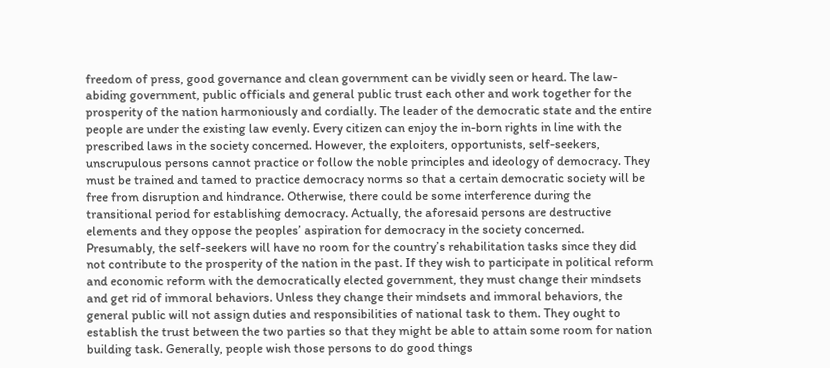freedom of press, good governance and clean government can be vividly seen or heard. The law-abiding government, public officials and general public trust each other and work together for the prosperity of the nation harmoniously and cordially. The leader of the democratic state and the entire people are under the existing law evenly. Every citizen can enjoy the in-born rights in line with the prescribed laws in the society concerned. However, the exploiters, opportunists, self-seekers, unscrupulous persons cannot practice or follow the noble principles and ideology of democracy. They must be trained and tamed to practice democracy norms so that a certain democratic society will be free from disruption and hindrance. Otherwise, there could be some interference during the transitional period for establishing democracy. Actually, the aforesaid persons are destructive elements and they oppose the peoples’ aspiration for democracy in the society concerned.
Presumably, the self-seekers will have no room for the country’s rehabilitation tasks since they did not contribute to the prosperity of the nation in the past. If they wish to participate in political reform and economic reform with the democratically elected government, they must change their mindsets and get rid of immoral behaviors. Unless they change their mindsets and immoral behaviors, the general public will not assign duties and responsibilities of national task to them. They ought to establish the trust between the two parties so that they might be able to attain some room for nation building task. Generally, people wish those persons to do good things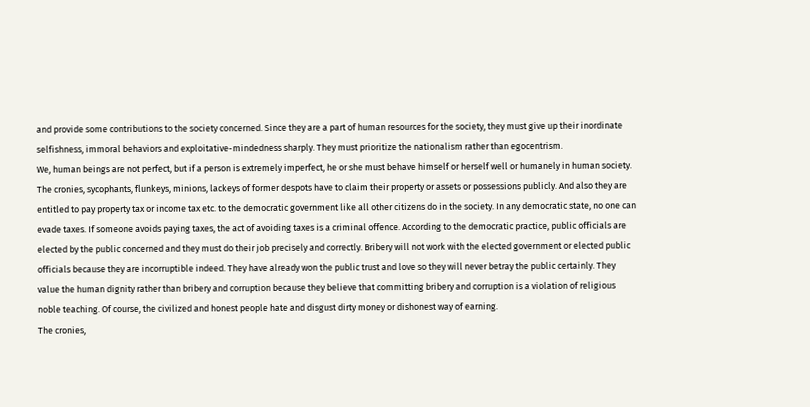and provide some contributions to the society concerned. Since they are a part of human resources for the society, they must give up their inordinate selfishness, immoral behaviors and exploitative-mindedness sharply. They must prioritize the nationalism rather than egocentrism.
We, human beings are not perfect, but if a person is extremely imperfect, he or she must behave himself or herself well or humanely in human society. The cronies, sycophants, flunkeys, minions, lackeys of former despots have to claim their property or assets or possessions publicly. And also they are entitled to pay property tax or income tax etc. to the democratic government like all other citizens do in the society. In any democratic state, no one can evade taxes. If someone avoids paying taxes, the act of avoiding taxes is a criminal offence. According to the democratic practice, public officials are elected by the public concerned and they must do their job precisely and correctly. Bribery will not work with the elected government or elected public officials because they are incorruptible indeed. They have already won the public trust and love so they will never betray the public certainly. They value the human dignity rather than bribery and corruption because they believe that committing bribery and corruption is a violation of religious noble teaching. Of course, the civilized and honest people hate and disgust dirty money or dishonest way of earning.
The cronies,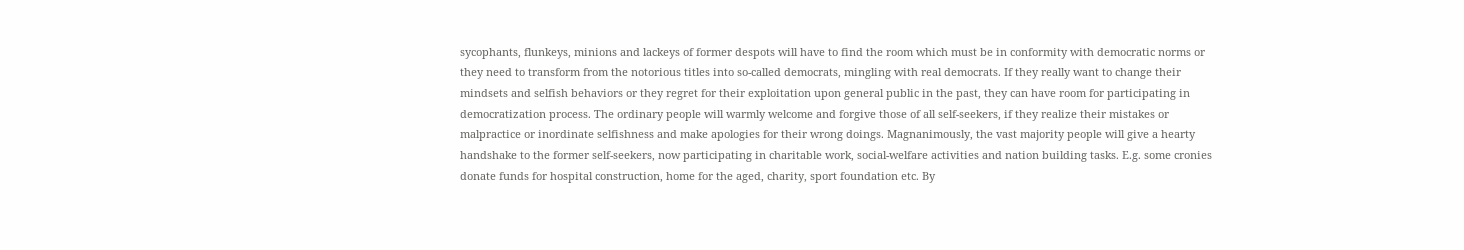sycophants, flunkeys, minions and lackeys of former despots will have to find the room which must be in conformity with democratic norms or they need to transform from the notorious titles into so-called democrats, mingling with real democrats. If they really want to change their mindsets and selfish behaviors or they regret for their exploitation upon general public in the past, they can have room for participating in democratization process. The ordinary people will warmly welcome and forgive those of all self-seekers, if they realize their mistakes or malpractice or inordinate selfishness and make apologies for their wrong doings. Magnanimously, the vast majority people will give a hearty handshake to the former self-seekers, now participating in charitable work, social-welfare activities and nation building tasks. E.g. some cronies donate funds for hospital construction, home for the aged, charity, sport foundation etc. By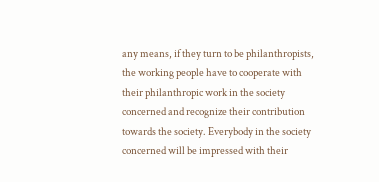any means, if they turn to be philanthropists, the working people have to cooperate with their philanthropic work in the society concerned and recognize their contribution towards the society. Everybody in the society concerned will be impressed with their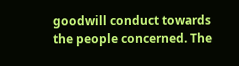goodwill conduct towards the people concerned. The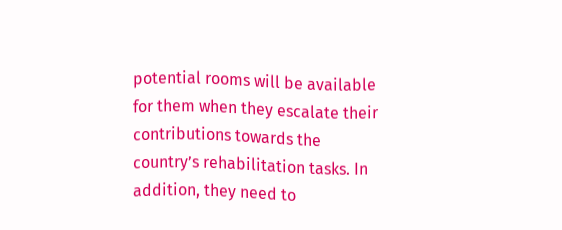potential rooms will be available for them when they escalate their contributions towards the country’s rehabilitation tasks. In addition, they need to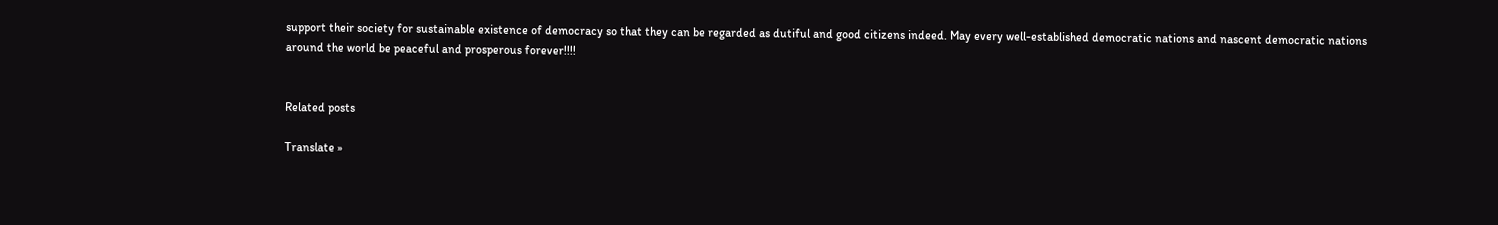support their society for sustainable existence of democracy so that they can be regarded as dutiful and good citizens indeed. May every well-established democratic nations and nascent democratic nations around the world be peaceful and prosperous forever!!!!


Related posts

Translate »